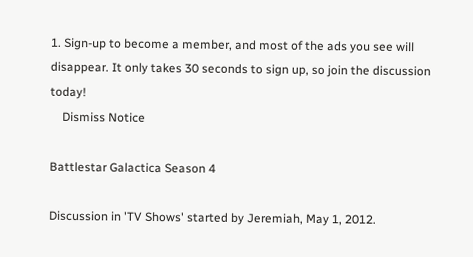1. Sign-up to become a member, and most of the ads you see will disappear. It only takes 30 seconds to sign up, so join the discussion today!
    Dismiss Notice

Battlestar Galactica Season 4

Discussion in 'TV Shows' started by Jeremiah, May 1, 2012.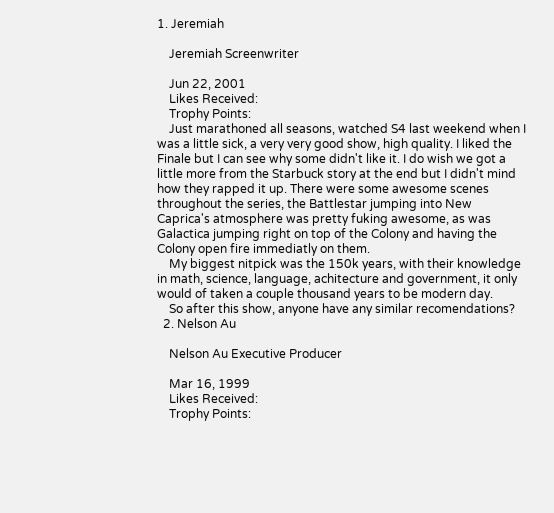1. Jeremiah

    Jeremiah Screenwriter

    Jun 22, 2001
    Likes Received:
    Trophy Points:
    Just marathoned all seasons, watched S4 last weekend when I was a little sick, a very very good show, high quality. I liked the Finale but I can see why some didn't like it. I do wish we got a little more from the Starbuck story at the end but I didn't mind how they rapped it up. There were some awesome scenes throughout the series, the Battlestar jumping into New Caprica's atmosphere was pretty fuking awesome, as was Galactica jumping right on top of the Colony and having the Colony open fire immediatly on them.
    My biggest nitpick was the 150k years, with their knowledge in math, science, language, achitecture and government, it only would of taken a couple thousand years to be modern day.
    So after this show, anyone have any similar recomendations?
  2. Nelson Au

    Nelson Au Executive Producer

    Mar 16, 1999
    Likes Received:
    Trophy Points: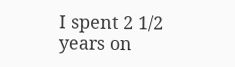I spent 2 1/2 years on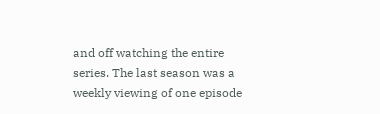and off watching the entire series. The last season was a weekly viewing of one episode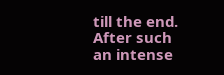till the end. After such an intense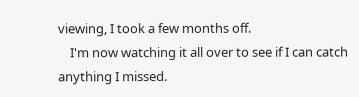viewing, I took a few months off.
    I'm now watching it all over to see if I can catch anything I missed.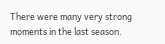There were many very strong moments in the last season.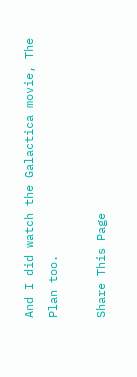And I did watch the Galactica movie, The Plan too.

Share This Page